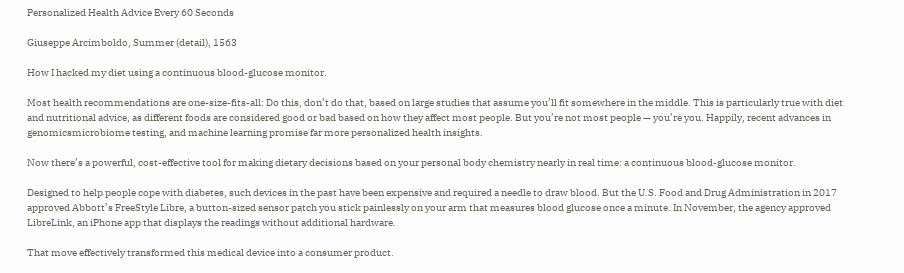Personalized Health Advice Every 60 Seconds

Giuseppe Arcimboldo, Summer (detail), 1563

How I hacked my diet using a continuous blood-glucose monitor.

Most health recommendations are one-size-fits-all: Do this, don’t do that, based on large studies that assume you’ll fit somewhere in the middle. This is particularly true with diet and nutritional advice, as different foods are considered good or bad based on how they affect most people. But you’re not most people — you’re you. Happily, recent advances in genomicsmicrobiome testing, and machine learning promise far more personalized health insights.

Now there’s a powerful, cost-effective tool for making dietary decisions based on your personal body chemistry nearly in real time: a continuous blood-glucose monitor.

Designed to help people cope with diabetes, such devices in the past have been expensive and required a needle to draw blood. But the U.S. Food and Drug Administration in 2017 approved Abbott’s FreeStyle Libre, a button-sized sensor patch you stick painlessly on your arm that measures blood glucose once a minute. In November, the agency approved LibreLink, an iPhone app that displays the readings without additional hardware.

That move effectively transformed this medical device into a consumer product.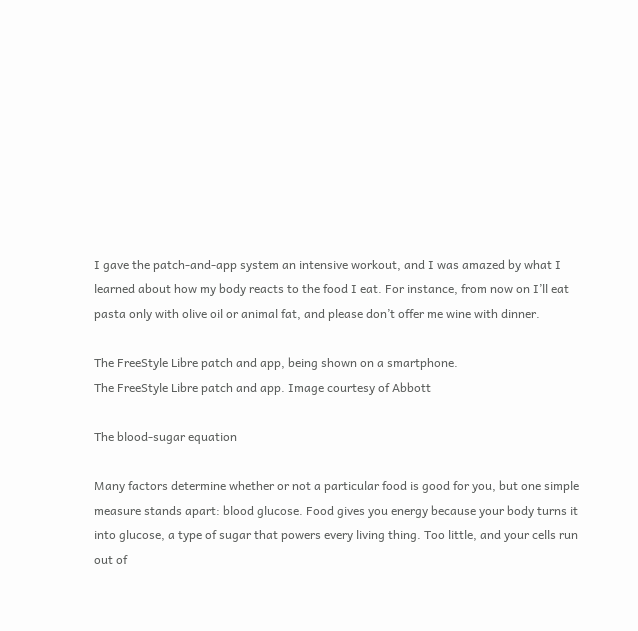I gave the patch-and-app system an intensive workout, and I was amazed by what I learned about how my body reacts to the food I eat. For instance, from now on I’ll eat pasta only with olive oil or animal fat, and please don’t offer me wine with dinner.

The FreeStyle Libre patch and app, being shown on a smartphone.
The FreeStyle Libre patch and app. Image courtesy of Abbott

The blood-sugar equation

Many factors determine whether or not a particular food is good for you, but one simple measure stands apart: blood glucose. Food gives you energy because your body turns it into glucose, a type of sugar that powers every living thing. Too little, and your cells run out of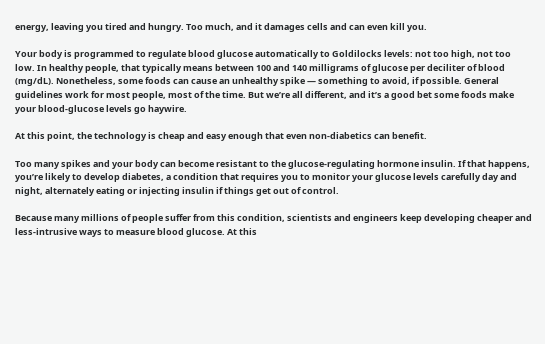energy, leaving you tired and hungry. Too much, and it damages cells and can even kill you.

Your body is programmed to regulate blood glucose automatically to Goldilocks levels: not too high, not too low. In healthy people, that typically means between 100 and 140 milligrams of glucose per deciliter of blood (mg/dL). Nonetheless, some foods can cause an unhealthy spike — something to avoid, if possible. General guidelines work for most people, most of the time. But we’re all different, and it’s a good bet some foods make your blood-glucose levels go haywire.

At this point, the technology is cheap and easy enough that even non-diabetics can benefit.

Too many spikes and your body can become resistant to the glucose-regulating hormone insulin. If that happens, you’re likely to develop diabetes, a condition that requires you to monitor your glucose levels carefully day and night, alternately eating or injecting insulin if things get out of control.

Because many millions of people suffer from this condition, scientists and engineers keep developing cheaper and less-intrusive ways to measure blood glucose. At this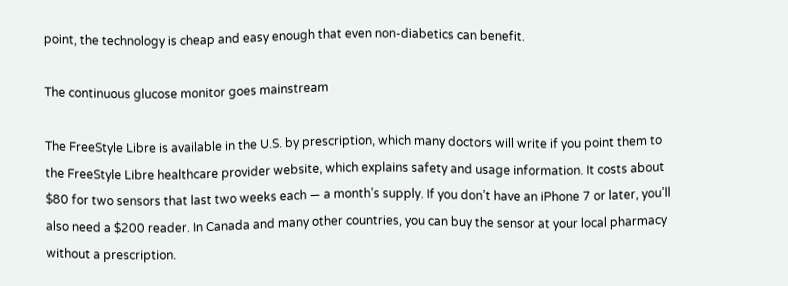point, the technology is cheap and easy enough that even non-diabetics can benefit.

The continuous glucose monitor goes mainstream

The FreeStyle Libre is available in the U.S. by prescription, which many doctors will write if you point them to the FreeStyle Libre healthcare provider website, which explains safety and usage information. It costs about $80 for two sensors that last two weeks each — a month’s supply. If you don’t have an iPhone 7 or later, you’ll also need a $200 reader. In Canada and many other countries, you can buy the sensor at your local pharmacy without a prescription.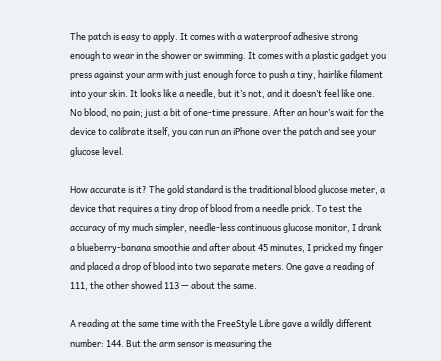The patch is easy to apply. It comes with a waterproof adhesive strong enough to wear in the shower or swimming. It comes with a plastic gadget you press against your arm with just enough force to push a tiny, hairlike filament into your skin. It looks like a needle, but it’s not, and it doesn’t feel like one. No blood, no pain; just a bit of one-time pressure. After an hour’s wait for the device to calibrate itself, you can run an iPhone over the patch and see your glucose level.

How accurate is it? The gold standard is the traditional blood glucose meter, a device that requires a tiny drop of blood from a needle prick. To test the accuracy of my much simpler, needle-less continuous glucose monitor, I drank a blueberry-banana smoothie and after about 45 minutes, I pricked my finger and placed a drop of blood into two separate meters. One gave a reading of 111, the other showed 113 — about the same.

A reading at the same time with the FreeStyle Libre gave a wildly different number: 144. But the arm sensor is measuring the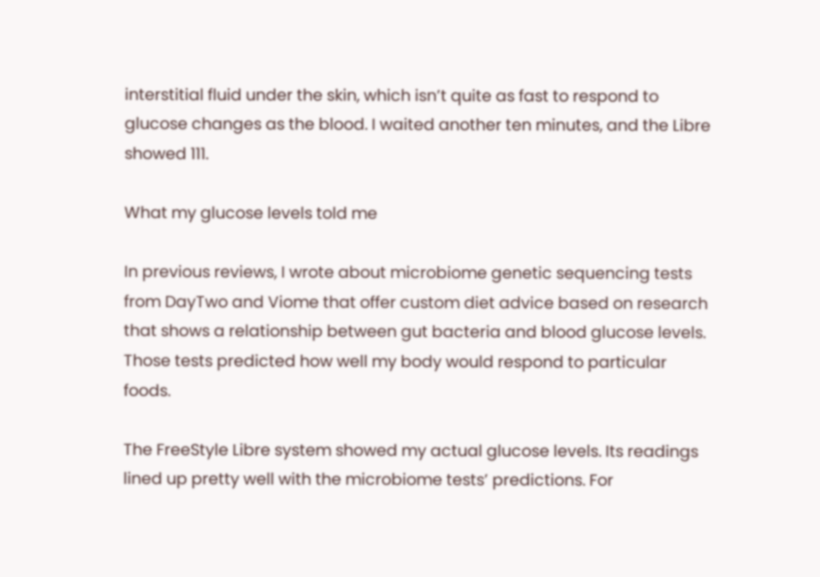interstitial fluid under the skin, which isn’t quite as fast to respond to glucose changes as the blood. I waited another ten minutes, and the Libre showed 111.

What my glucose levels told me

In previous reviews, I wrote about microbiome genetic sequencing tests from DayTwo and Viome that offer custom diet advice based on research that shows a relationship between gut bacteria and blood glucose levels. Those tests predicted how well my body would respond to particular foods.

The FreeStyle Libre system showed my actual glucose levels. Its readings lined up pretty well with the microbiome tests’ predictions. For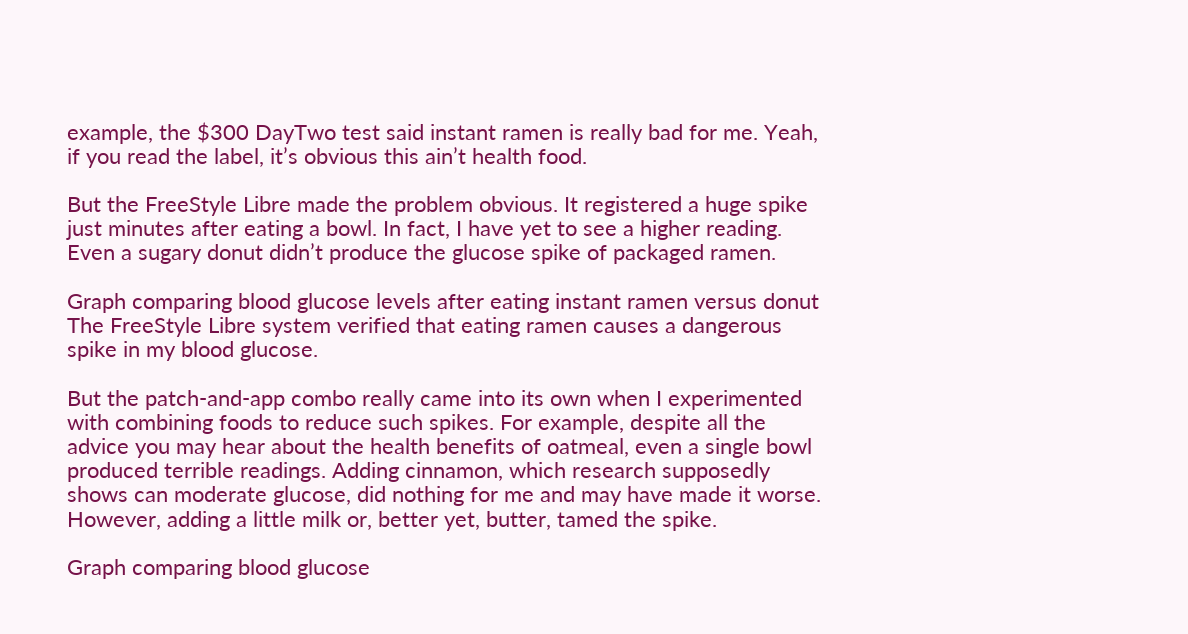example, the $300 DayTwo test said instant ramen is really bad for me. Yeah, if you read the label, it’s obvious this ain’t health food.

But the FreeStyle Libre made the problem obvious. It registered a huge spike just minutes after eating a bowl. In fact, I have yet to see a higher reading. Even a sugary donut didn’t produce the glucose spike of packaged ramen.

Graph comparing blood glucose levels after eating instant ramen versus donut
The FreeStyle Libre system verified that eating ramen causes a dangerous spike in my blood glucose.

But the patch-and-app combo really came into its own when I experimented with combining foods to reduce such spikes. For example, despite all the advice you may hear about the health benefits of oatmeal, even a single bowl produced terrible readings. Adding cinnamon, which research supposedly shows can moderate glucose, did nothing for me and may have made it worse. However, adding a little milk or, better yet, butter, tamed the spike.

Graph comparing blood glucose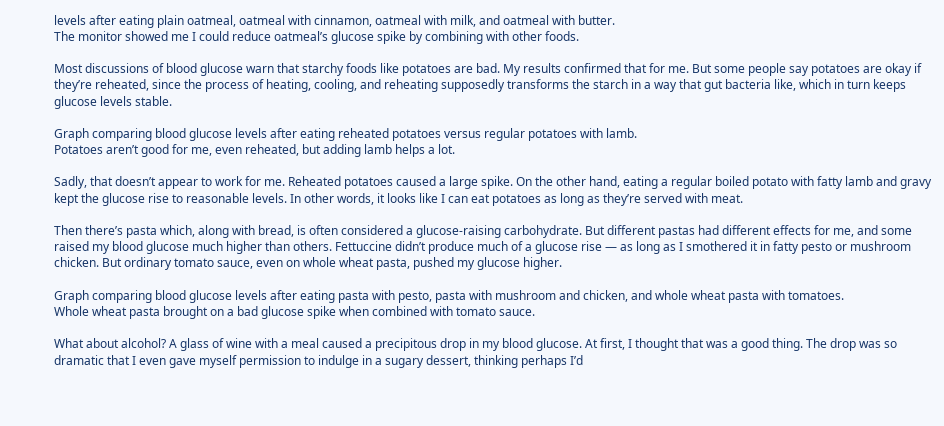levels after eating plain oatmeal, oatmeal with cinnamon, oatmeal with milk, and oatmeal with butter.
The monitor showed me I could reduce oatmeal’s glucose spike by combining with other foods.

Most discussions of blood glucose warn that starchy foods like potatoes are bad. My results confirmed that for me. But some people say potatoes are okay if they’re reheated, since the process of heating, cooling, and reheating supposedly transforms the starch in a way that gut bacteria like, which in turn keeps glucose levels stable.

Graph comparing blood glucose levels after eating reheated potatoes versus regular potatoes with lamb.
Potatoes aren’t good for me, even reheated, but adding lamb helps a lot.

Sadly, that doesn’t appear to work for me. Reheated potatoes caused a large spike. On the other hand, eating a regular boiled potato with fatty lamb and gravy kept the glucose rise to reasonable levels. In other words, it looks like I can eat potatoes as long as they’re served with meat.

Then there’s pasta which, along with bread, is often considered a glucose-raising carbohydrate. But different pastas had different effects for me, and some raised my blood glucose much higher than others. Fettuccine didn’t produce much of a glucose rise — as long as I smothered it in fatty pesto or mushroom chicken. But ordinary tomato sauce, even on whole wheat pasta, pushed my glucose higher.

Graph comparing blood glucose levels after eating pasta with pesto, pasta with mushroom and chicken, and whole wheat pasta with tomatoes.
Whole wheat pasta brought on a bad glucose spike when combined with tomato sauce.

What about alcohol? A glass of wine with a meal caused a precipitous drop in my blood glucose. At first, I thought that was a good thing. The drop was so dramatic that I even gave myself permission to indulge in a sugary dessert, thinking perhaps I’d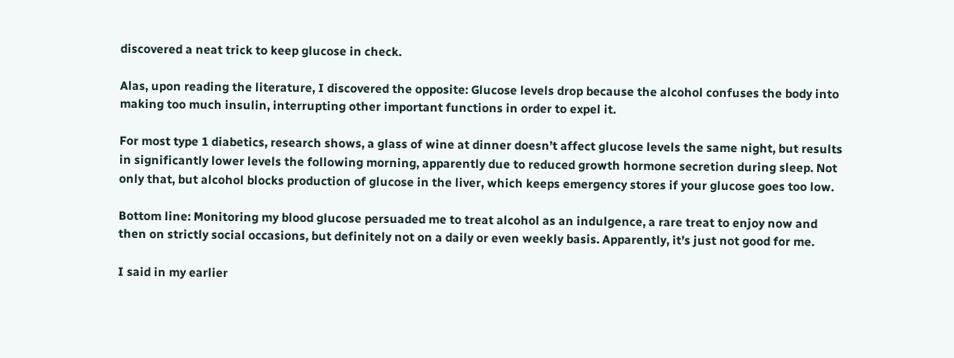discovered a neat trick to keep glucose in check.

Alas, upon reading the literature, I discovered the opposite: Glucose levels drop because the alcohol confuses the body into making too much insulin, interrupting other important functions in order to expel it.

For most type 1 diabetics, research shows, a glass of wine at dinner doesn’t affect glucose levels the same night, but results in significantly lower levels the following morning, apparently due to reduced growth hormone secretion during sleep. Not only that, but alcohol blocks production of glucose in the liver, which keeps emergency stores if your glucose goes too low.

Bottom line: Monitoring my blood glucose persuaded me to treat alcohol as an indulgence, a rare treat to enjoy now and then on strictly social occasions, but definitely not on a daily or even weekly basis. Apparently, it’s just not good for me.

I said in my earlier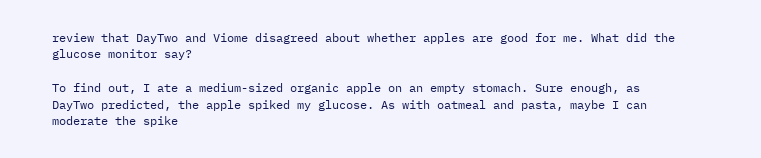review that DayTwo and Viome disagreed about whether apples are good for me. What did the glucose monitor say?

To find out, I ate a medium-sized organic apple on an empty stomach. Sure enough, as DayTwo predicted, the apple spiked my glucose. As with oatmeal and pasta, maybe I can moderate the spike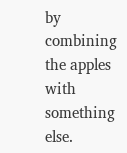by combining the apples with something else.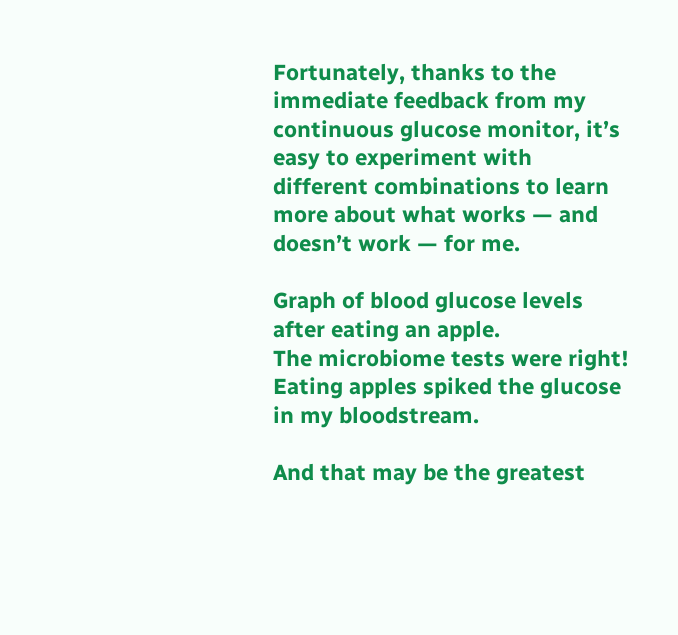Fortunately, thanks to the immediate feedback from my continuous glucose monitor, it’s easy to experiment with different combinations to learn more about what works — and doesn’t work — for me.

Graph of blood glucose levels after eating an apple.
The microbiome tests were right! Eating apples spiked the glucose in my bloodstream.

And that may be the greatest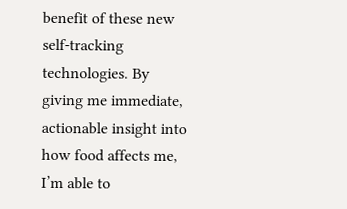benefit of these new self-tracking technologies. By giving me immediate, actionable insight into how food affects me, I’m able to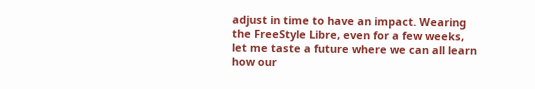adjust in time to have an impact. Wearing the FreeStyle Libre, even for a few weeks, let me taste a future where we can all learn how our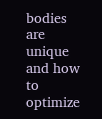bodies are unique and how to optimize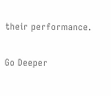their performance.

Go Deeper